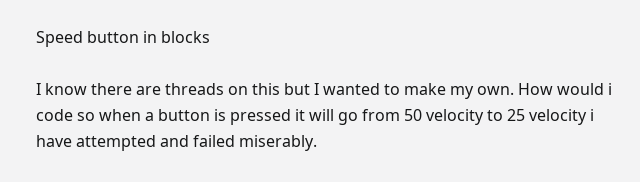Speed button in blocks

I know there are threads on this but I wanted to make my own. How would i code so when a button is pressed it will go from 50 velocity to 25 velocity i have attempted and failed miserably.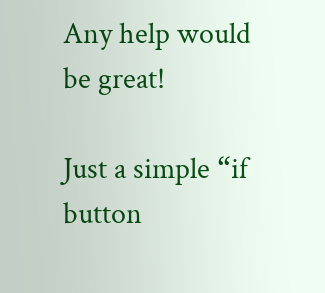Any help would be great!

Just a simple “if button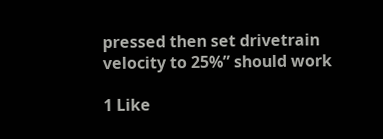pressed then set drivetrain velocity to 25%” should work

1 Like